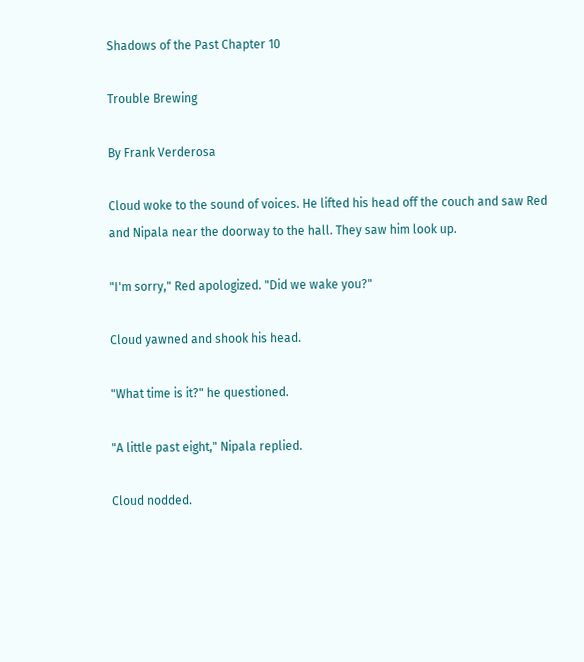Shadows of the Past Chapter 10

Trouble Brewing

By Frank Verderosa

Cloud woke to the sound of voices. He lifted his head off the couch and saw Red and Nipala near the doorway to the hall. They saw him look up.

"I'm sorry," Red apologized. "Did we wake you?"

Cloud yawned and shook his head.

"What time is it?" he questioned.

"A little past eight," Nipala replied.

Cloud nodded.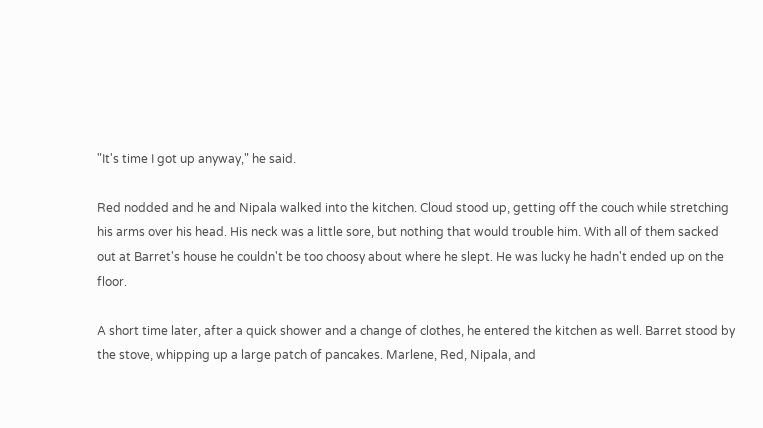"It's time I got up anyway," he said.

Red nodded and he and Nipala walked into the kitchen. Cloud stood up, getting off the couch while stretching his arms over his head. His neck was a little sore, but nothing that would trouble him. With all of them sacked out at Barret's house he couldn't be too choosy about where he slept. He was lucky he hadn't ended up on the floor.

A short time later, after a quick shower and a change of clothes, he entered the kitchen as well. Barret stood by the stove, whipping up a large patch of pancakes. Marlene, Red, Nipala, and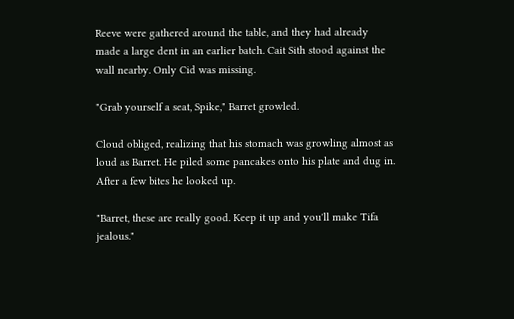Reeve were gathered around the table, and they had already made a large dent in an earlier batch. Cait Sith stood against the wall nearby. Only Cid was missing.

"Grab yourself a seat, Spike," Barret growled.

Cloud obliged, realizing that his stomach was growling almost as loud as Barret. He piled some pancakes onto his plate and dug in. After a few bites he looked up.

"Barret, these are really good. Keep it up and you'll make Tifa jealous."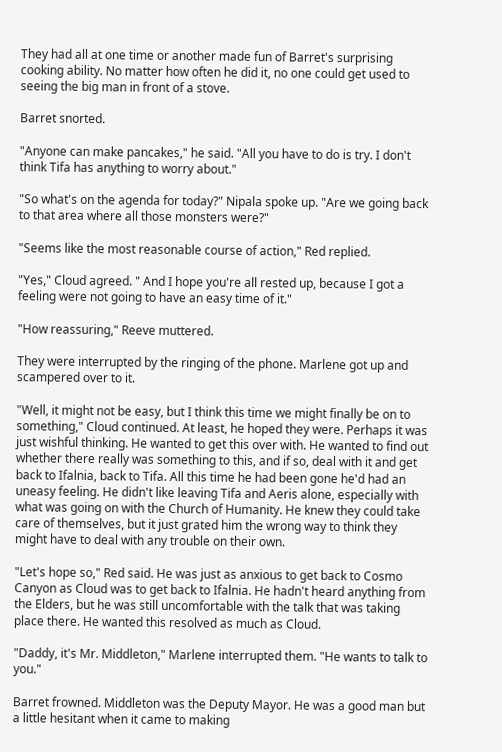They had all at one time or another made fun of Barret's surprising cooking ability. No matter how often he did it, no one could get used to seeing the big man in front of a stove.

Barret snorted.

"Anyone can make pancakes," he said. "All you have to do is try. I don't think Tifa has anything to worry about."

"So what's on the agenda for today?" Nipala spoke up. "Are we going back to that area where all those monsters were?"

"Seems like the most reasonable course of action," Red replied.

"Yes," Cloud agreed. " And I hope you're all rested up, because I got a feeling were not going to have an easy time of it."

"How reassuring," Reeve muttered.

They were interrupted by the ringing of the phone. Marlene got up and scampered over to it.

"Well, it might not be easy, but I think this time we might finally be on to something," Cloud continued. At least, he hoped they were. Perhaps it was just wishful thinking. He wanted to get this over with. He wanted to find out whether there really was something to this, and if so, deal with it and get back to Ifalnia, back to Tifa. All this time he had been gone he'd had an uneasy feeling. He didn't like leaving Tifa and Aeris alone, especially with what was going on with the Church of Humanity. He knew they could take care of themselves, but it just grated him the wrong way to think they might have to deal with any trouble on their own.

"Let's hope so," Red said. He was just as anxious to get back to Cosmo Canyon as Cloud was to get back to Ifalnia. He hadn't heard anything from the Elders, but he was still uncomfortable with the talk that was taking place there. He wanted this resolved as much as Cloud.

"Daddy, it's Mr. Middleton," Marlene interrupted them. "He wants to talk to you."

Barret frowned. Middleton was the Deputy Mayor. He was a good man but a little hesitant when it came to making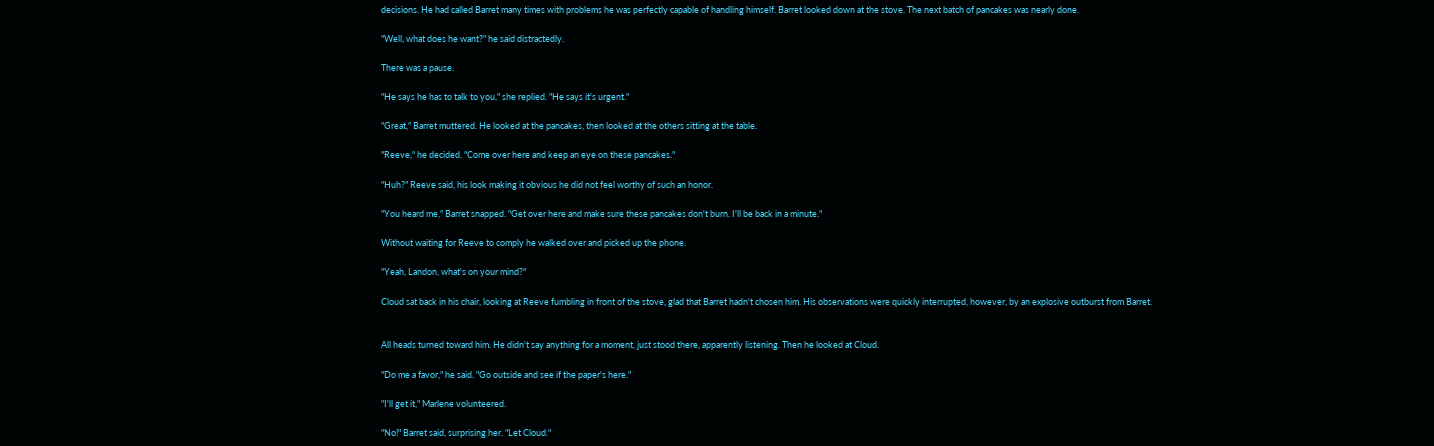decisions. He had called Barret many times with problems he was perfectly capable of handling himself. Barret looked down at the stove. The next batch of pancakes was nearly done.

"Well, what does he want?" he said distractedly.

There was a pause.

"He says he has to talk to you," she replied. "He says it's urgent."

"Great," Barret muttered. He looked at the pancakes, then looked at the others sitting at the table.

"Reeve," he decided. "Come over here and keep an eye on these pancakes."

"Huh?" Reeve said, his look making it obvious he did not feel worthy of such an honor.

"You heard me," Barret snapped. "Get over here and make sure these pancakes don't burn. I'll be back in a minute."

Without waiting for Reeve to comply he walked over and picked up the phone.

"Yeah, Landon, what's on your mind?"

Cloud sat back in his chair, looking at Reeve fumbling in front of the stove, glad that Barret hadn't chosen him. His observations were quickly interrupted, however, by an explosive outburst from Barret.


All heads turned toward him. He didn't say anything for a moment, just stood there, apparently listening. Then he looked at Cloud.

"Do me a favor," he said. "Go outside and see if the paper's here."

"I'll get it," Marlene volunteered.

"No!" Barret said, surprising her. "Let Cloud."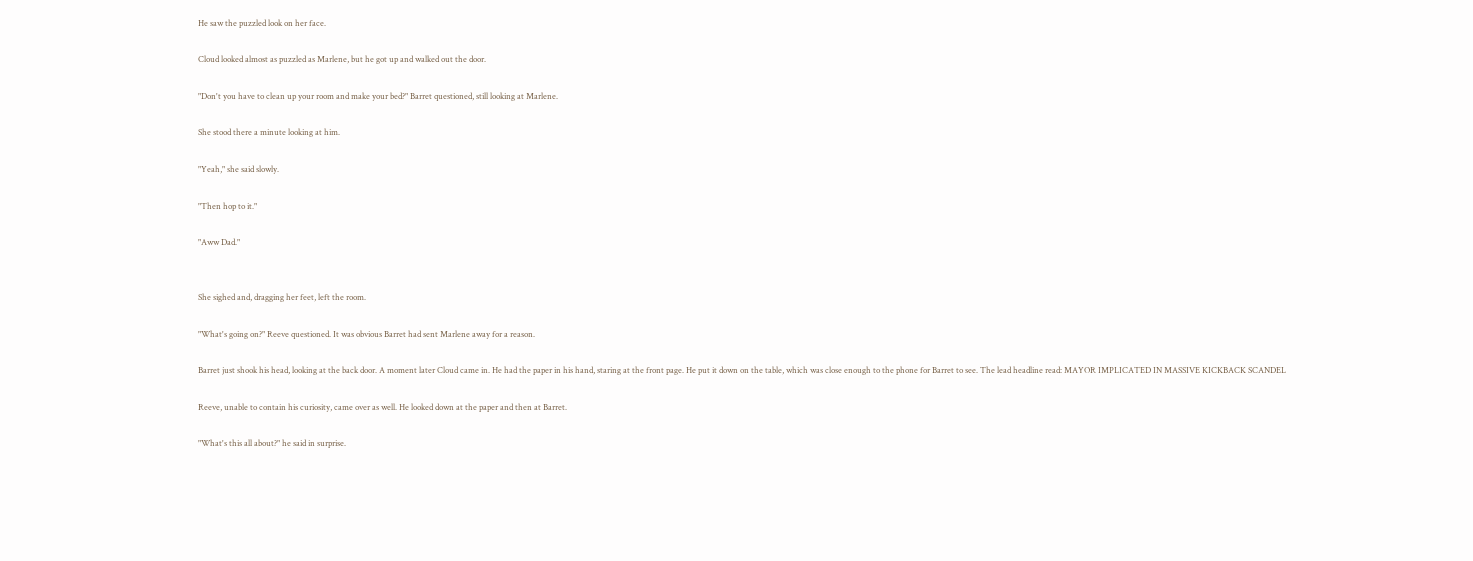He saw the puzzled look on her face.

Cloud looked almost as puzzled as Marlene, but he got up and walked out the door.

"Don't you have to clean up your room and make your bed?" Barret questioned, still looking at Marlene.

She stood there a minute looking at him.

"Yeah," she said slowly.

"Then hop to it."

"Aww Dad."


She sighed and, dragging her feet, left the room.

"What's going on?" Reeve questioned. It was obvious Barret had sent Marlene away for a reason.

Barret just shook his head, looking at the back door. A moment later Cloud came in. He had the paper in his hand, staring at the front page. He put it down on the table, which was close enough to the phone for Barret to see. The lead headline read: MAYOR IMPLICATED IN MASSIVE KICKBACK SCANDEL

Reeve, unable to contain his curiosity, came over as well. He looked down at the paper and then at Barret.

"What's this all about?" he said in surprise.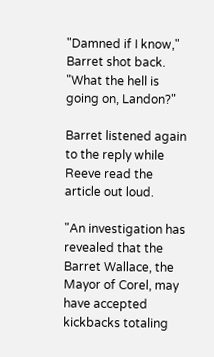"Damned if I know," Barret shot back. "What the hell is going on, Landon?"

Barret listened again to the reply while Reeve read the article out loud.

"An investigation has revealed that the Barret Wallace, the Mayor of Corel, may have accepted kickbacks totaling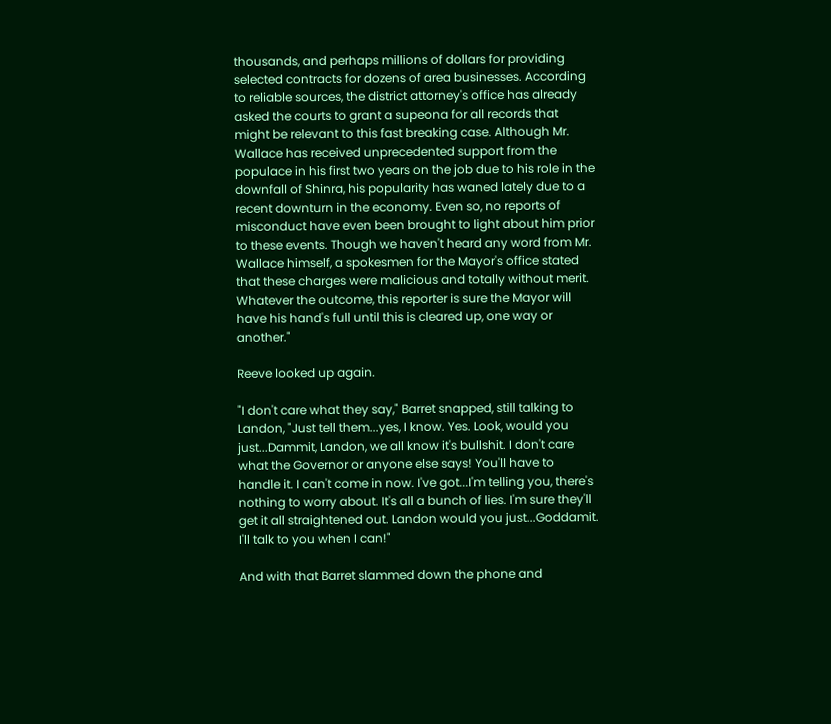thousands, and perhaps millions of dollars for providing selected contracts for dozens of area businesses. According to reliable sources, the district attorney's office has already asked the courts to grant a supeona for all records that might be relevant to this fast breaking case. Although Mr. Wallace has received unprecedented support from the populace in his first two years on the job due to his role in the downfall of Shinra, his popularity has waned lately due to a recent downturn in the economy. Even so, no reports of misconduct have even been brought to light about him prior to these events. Though we haven't heard any word from Mr. Wallace himself, a spokesmen for the Mayor's office stated that these charges were malicious and totally without merit. Whatever the outcome, this reporter is sure the Mayor will have his hand's full until this is cleared up, one way or another."

Reeve looked up again.

"I don't care what they say," Barret snapped, still talking to Landon, "Just tell them...yes, I know. Yes. Look, would you just...Dammit, Landon, we all know it's bullshit. I don't care what the Governor or anyone else says! You'll have to handle it. I can't come in now. I've got...I'm telling you, there's nothing to worry about. It's all a bunch of lies. I'm sure they'll get it all straightened out. Landon would you just...Goddamit. I'll talk to you when I can!"

And with that Barret slammed down the phone and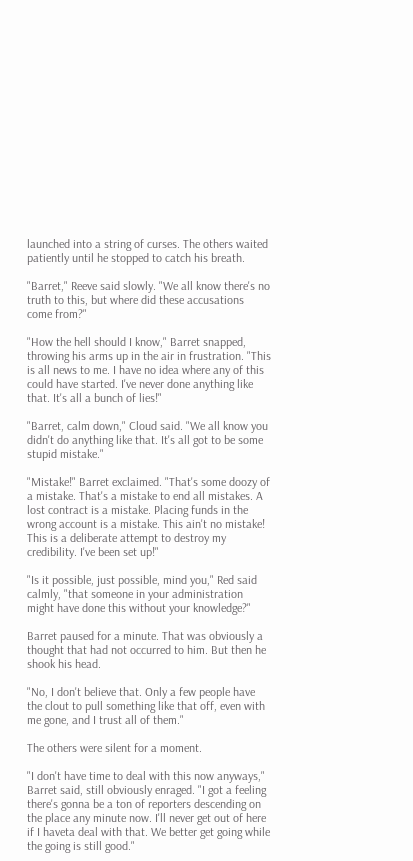launched into a string of curses. The others waited patiently until he stopped to catch his breath.

"Barret," Reeve said slowly. "We all know there's no truth to this, but where did these accusations come from?"

"How the hell should I know," Barret snapped, throwing his arms up in the air in frustration. "This is all news to me. I have no idea where any of this could have started. I've never done anything like that. It's all a bunch of lies!"

"Barret, calm down," Cloud said. "We all know you didn't do anything like that. It's all got to be some stupid mistake."

"Mistake!" Barret exclaimed. "That's some doozy of a mistake. That's a mistake to end all mistakes. A lost contract is a mistake. Placing funds in the wrong account is a mistake. This ain't no mistake! This is a deliberate attempt to destroy my credibility. I've been set up!"

"Is it possible, just possible, mind you," Red said calmly, "that someone in your administration might have done this without your knowledge?"

Barret paused for a minute. That was obviously a thought that had not occurred to him. But then he shook his head.

"No, I don't believe that. Only a few people have the clout to pull something like that off, even with me gone, and I trust all of them."

The others were silent for a moment.

"I don't have time to deal with this now anyways," Barret said, still obviously enraged. "I got a feeling there's gonna be a ton of reporters descending on the place any minute now. I'll never get out of here if I haveta deal with that. We better get going while the going is still good."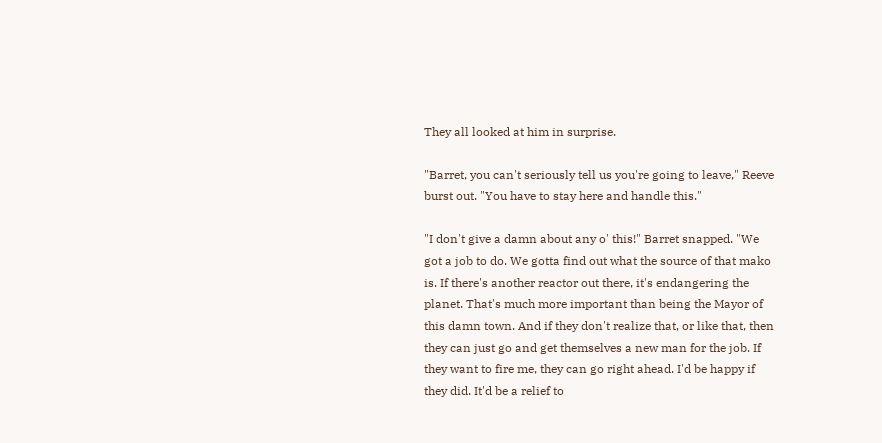They all looked at him in surprise.

"Barret, you can't seriously tell us you're going to leave," Reeve burst out. "You have to stay here and handle this."

"I don't give a damn about any o' this!" Barret snapped. "We got a job to do. We gotta find out what the source of that mako is. If there's another reactor out there, it's endangering the planet. That's much more important than being the Mayor of this damn town. And if they don't realize that, or like that, then they can just go and get themselves a new man for the job. If they want to fire me, they can go right ahead. I'd be happy if they did. It'd be a relief to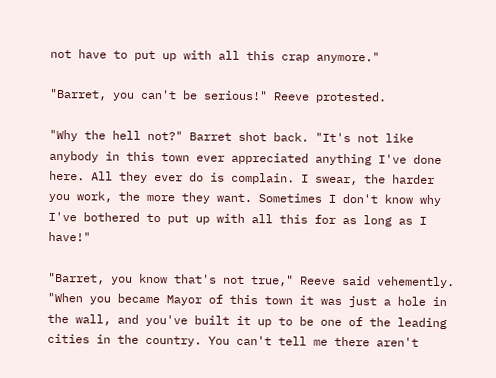not have to put up with all this crap anymore."

"Barret, you can't be serious!" Reeve protested.

"Why the hell not?" Barret shot back. "It's not like anybody in this town ever appreciated anything I've done here. All they ever do is complain. I swear, the harder you work, the more they want. Sometimes I don't know why I've bothered to put up with all this for as long as I have!"

"Barret, you know that's not true," Reeve said vehemently. "When you became Mayor of this town it was just a hole in the wall, and you've built it up to be one of the leading cities in the country. You can't tell me there aren't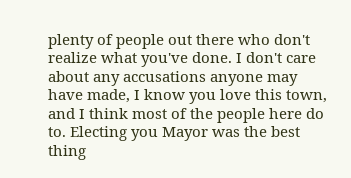plenty of people out there who don't realize what you've done. I don't care about any accusations anyone may have made, I know you love this town, and I think most of the people here do to. Electing you Mayor was the best thing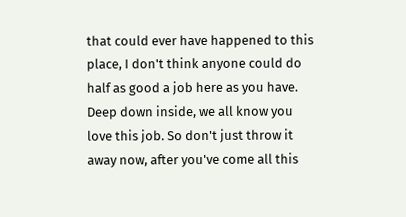that could ever have happened to this place, I don't think anyone could do half as good a job here as you have. Deep down inside, we all know you love this job. So don't just throw it away now, after you've come all this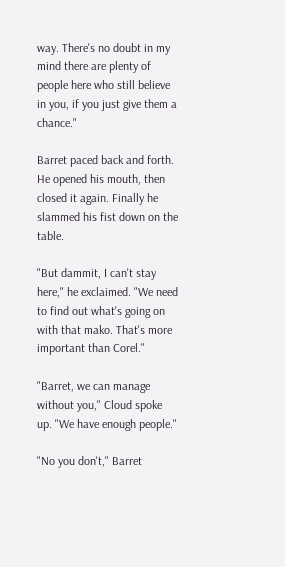way. There's no doubt in my mind there are plenty of people here who still believe in you, if you just give them a chance."

Barret paced back and forth. He opened his mouth, then closed it again. Finally he slammed his fist down on the table.

"But dammit, I can't stay here," he exclaimed. "We need to find out what's going on with that mako. That's more important than Corel."

"Barret, we can manage without you," Cloud spoke up. "We have enough people."

"No you don't," Barret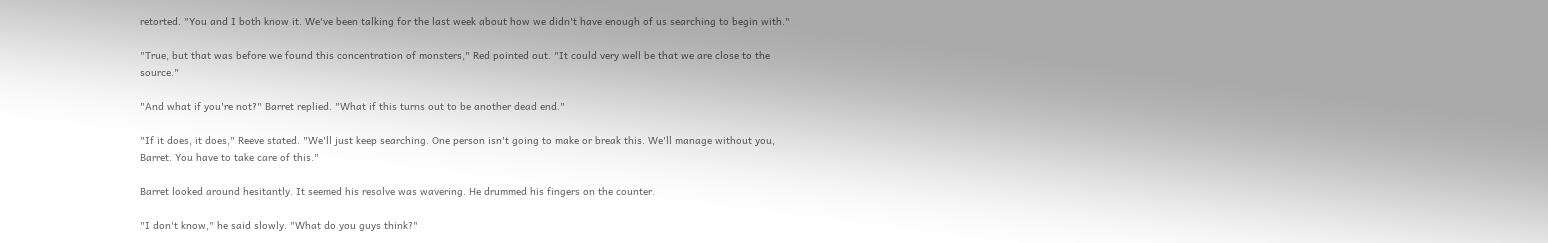retorted. "You and I both know it. We've been talking for the last week about how we didn't have enough of us searching to begin with."

"True, but that was before we found this concentration of monsters," Red pointed out. "It could very well be that we are close to the source."

"And what if you're not?" Barret replied. "What if this turns out to be another dead end."

"If it does, it does," Reeve stated. "We'll just keep searching. One person isn't going to make or break this. We'll manage without you, Barret. You have to take care of this."

Barret looked around hesitantly. It seemed his resolve was wavering. He drummed his fingers on the counter.

"I don't know," he said slowly. "What do you guys think?"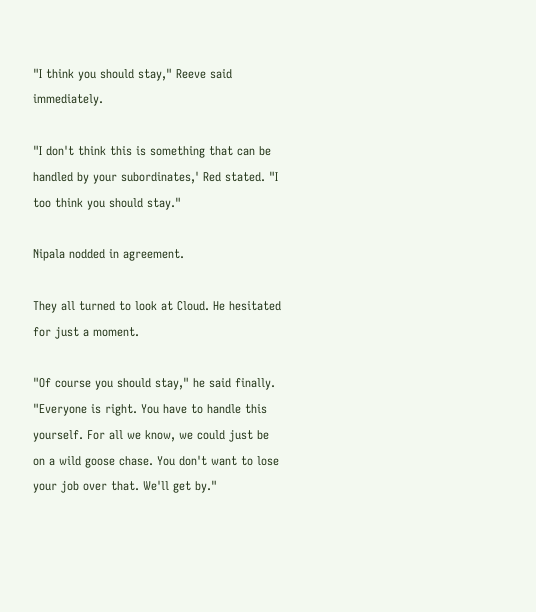"I think you should stay," Reeve said immediately.

"I don't think this is something that can be handled by your subordinates,' Red stated. "I too think you should stay."

Nipala nodded in agreement.

They all turned to look at Cloud. He hesitated for just a moment.

"Of course you should stay," he said finally. "Everyone is right. You have to handle this yourself. For all we know, we could just be on a wild goose chase. You don't want to lose your job over that. We'll get by."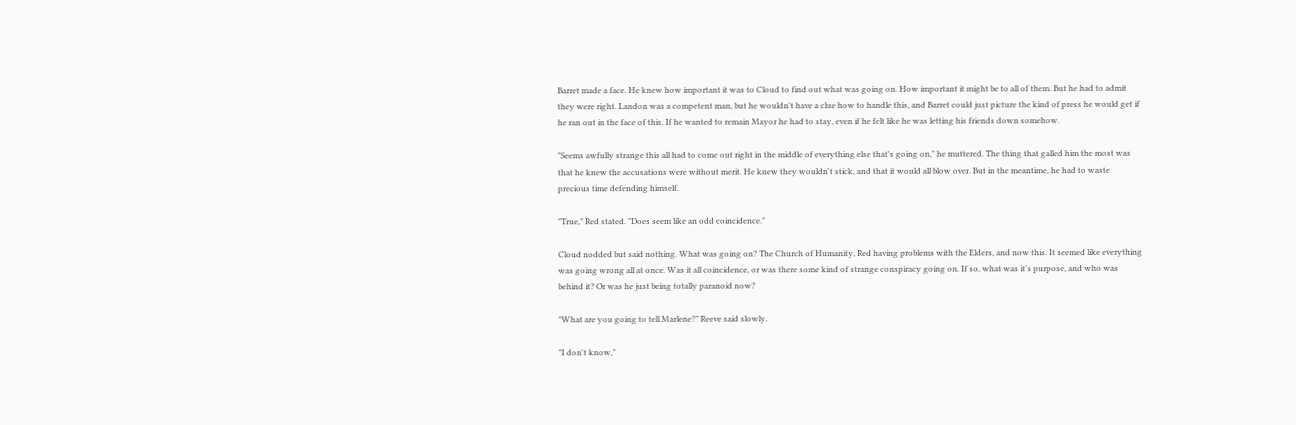Barret made a face. He knew how important it was to Cloud to find out what was going on. How important it might be to all of them. But he had to admit they were right. Landon was a competent man, but he wouldn't have a clue how to handle this, and Barret could just picture the kind of press he would get if he ran out in the face of this. If he wanted to remain Mayor he had to stay, even if he felt like he was letting his friends down somehow.

"Seems awfully strange this all had to come out right in the middle of everything else that's going on," he muttered. The thing that galled him the most was that he knew the accusations were without merit. He knew they wouldn't stick, and that it would all blow over. But in the meantime, he had to waste precious time defending himself.

"True," Red stated. "Does seem like an odd coincidence."

Cloud nodded but said nothing. What was going on? The Church of Humanity, Red having problems with the Elders, and now this. It seemed like everything was going wrong all at once. Was it all coincidence, or was there some kind of strange conspiracy going on. If so, what was it's purpose, and who was behind it? Or was he just being totally paranoid now?

"What are you going to tell Marlene?" Reeve said slowly.

"I don't know,"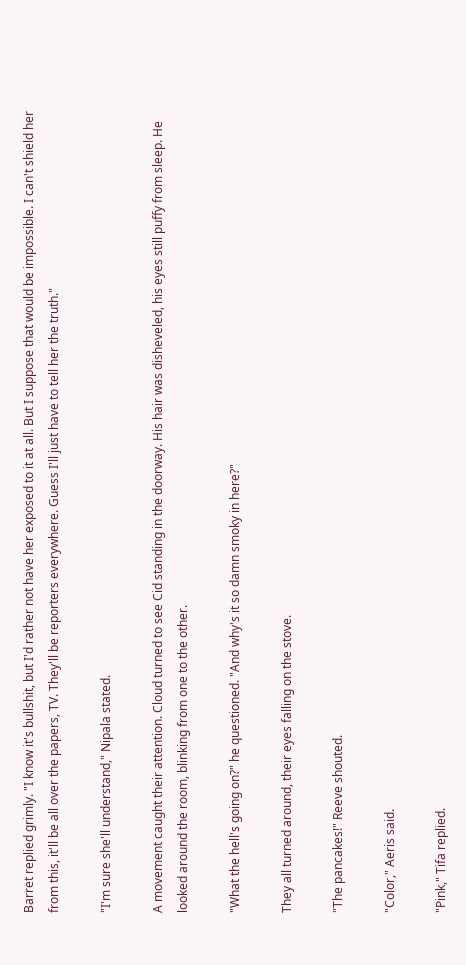Barret replied grimly. "I know it's bullshit, but I'd rather not have her exposed to it at all. But I suppose that would be impossible. I can't shield her from this, it'll be all over the papers, TV. They'll be reporters everywhere. Guess I'll just have to tell her the truth."

"I'm sure she'll understand," Nipala stated.

A movement caught their attention. Cloud turned to see Cid standing in the doorway. His hair was disheveled, his eyes still puffy from sleep. He looked around the room, blinking from one to the other.

"What the hell's going on?" he questioned. "And why's it so damn smoky in here?"

They all turned around, their eyes falling on the stove.

"The pancakes!" Reeve shouted.

"Color," Aeris said.

"Pink," Tifa replied.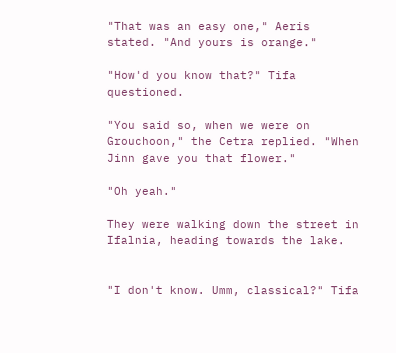"That was an easy one," Aeris stated. "And yours is orange."

"How'd you know that?" Tifa questioned.

"You said so, when we were on Grouchoon," the Cetra replied. "When Jinn gave you that flower."

"Oh yeah."

They were walking down the street in Ifalnia, heading towards the lake.


"I don't know. Umm, classical?" Tifa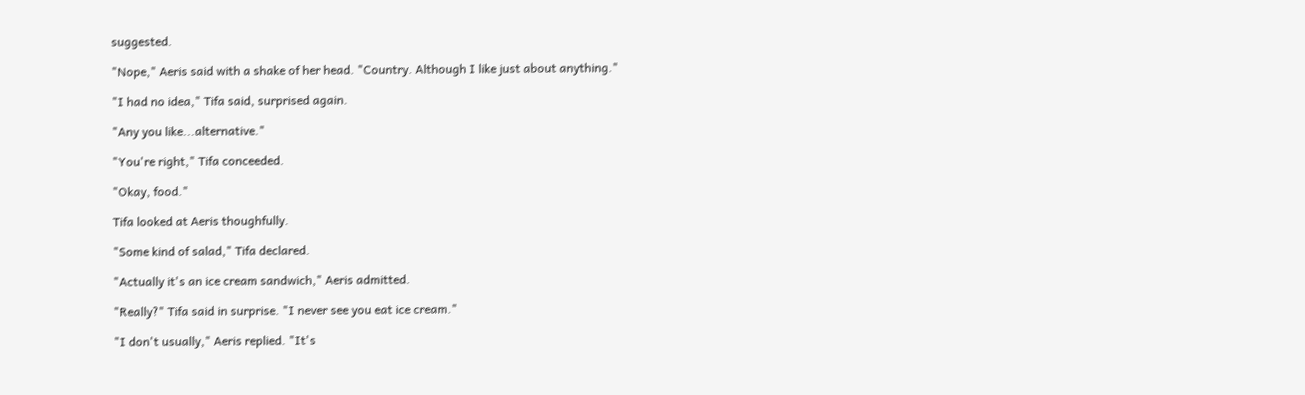suggested.

"Nope," Aeris said with a shake of her head. "Country. Although I like just about anything."

"I had no idea," Tifa said, surprised again.

"Any you like...alternative."

"You're right," Tifa conceeded.

"Okay, food."

Tifa looked at Aeris thoughfully.

"Some kind of salad," Tifa declared.

"Actually it's an ice cream sandwich," Aeris admitted.

"Really?" Tifa said in surprise. "I never see you eat ice cream."

"I don't usually," Aeris replied. "It's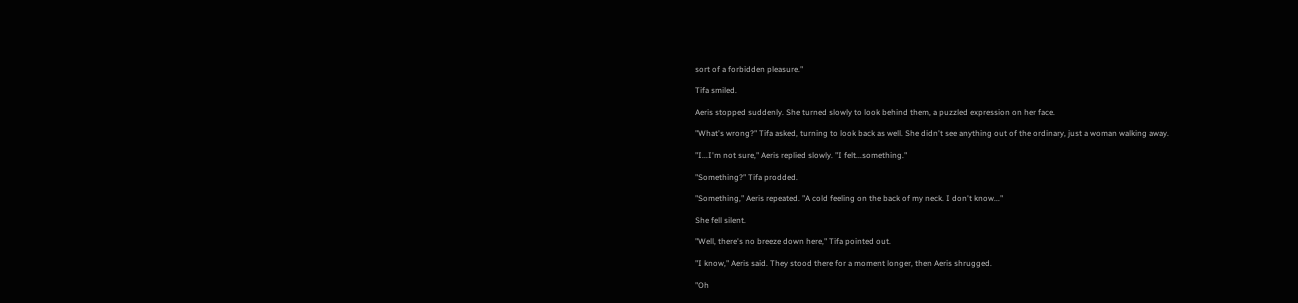sort of a forbidden pleasure."

Tifa smiled.

Aeris stopped suddenly. She turned slowly to look behind them, a puzzled expression on her face.

"What's wrong?" Tifa asked, turning to look back as well. She didn't see anything out of the ordinary, just a woman walking away.

"I...I'm not sure," Aeris replied slowly. "I felt...something."

"Something?" Tifa prodded.

"Something," Aeris repeated. "A cold feeling on the back of my neck. I don't know..."

She fell silent.

"Well, there's no breeze down here," Tifa pointed out.

"I know," Aeris said. They stood there for a moment longer, then Aeris shrugged.

"Oh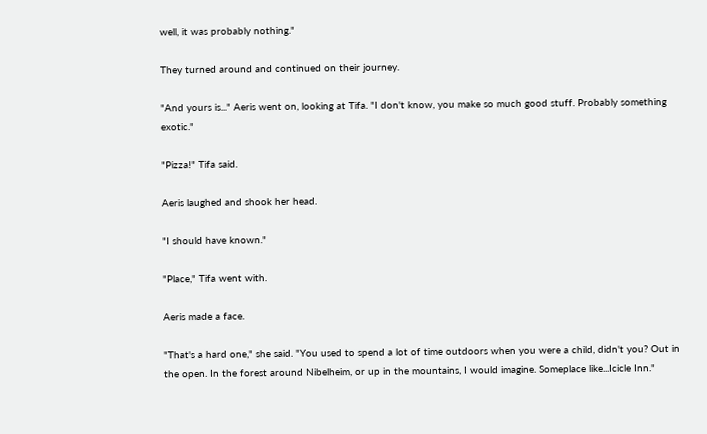well, it was probably nothing."

They turned around and continued on their journey.

"And yours is..." Aeris went on, looking at Tifa. "I don't know, you make so much good stuff. Probably something exotic."

"Pizza!" Tifa said.

Aeris laughed and shook her head.

"I should have known."

"Place," Tifa went with.

Aeris made a face.

"That's a hard one," she said. "You used to spend a lot of time outdoors when you were a child, didn't you? Out in the open. In the forest around Nibelheim, or up in the mountains, I would imagine. Someplace like...Icicle Inn."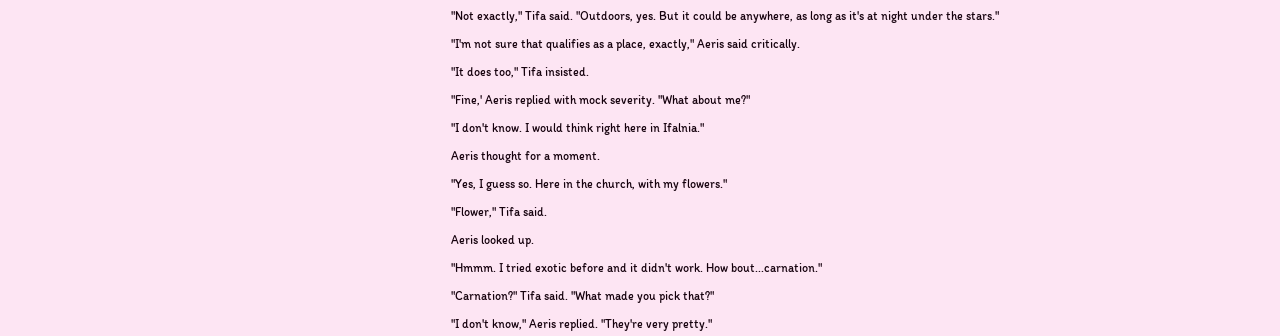"Not exactly," Tifa said. "Outdoors, yes. But it could be anywhere, as long as it's at night under the stars."

"I'm not sure that qualifies as a place, exactly," Aeris said critically.

"It does too," Tifa insisted.

"Fine,' Aeris replied with mock severity. "What about me?"

"I don't know. I would think right here in Ifalnia."

Aeris thought for a moment.

"Yes, I guess so. Here in the church, with my flowers."

"Flower," Tifa said.

Aeris looked up.

"Hmmm. I tried exotic before and it didn't work. How bout...carnation."

"Carnation?" Tifa said. "What made you pick that?"

"I don't know," Aeris replied. "They're very pretty."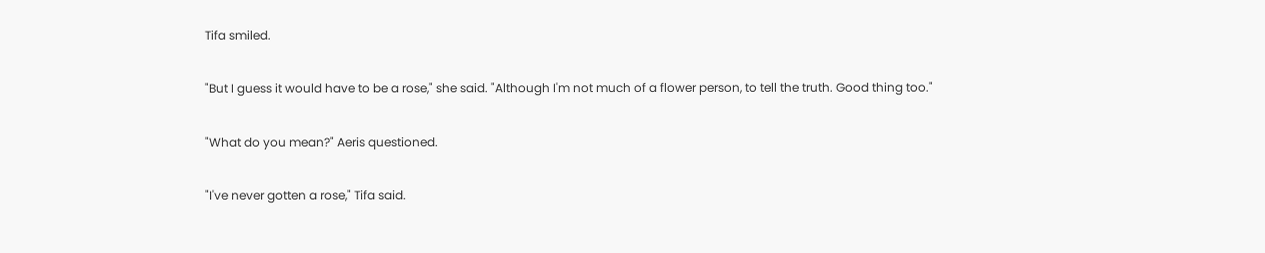Tifa smiled.

"But I guess it would have to be a rose," she said. "Although I'm not much of a flower person, to tell the truth. Good thing too."

"What do you mean?" Aeris questioned.

"I've never gotten a rose," Tifa said.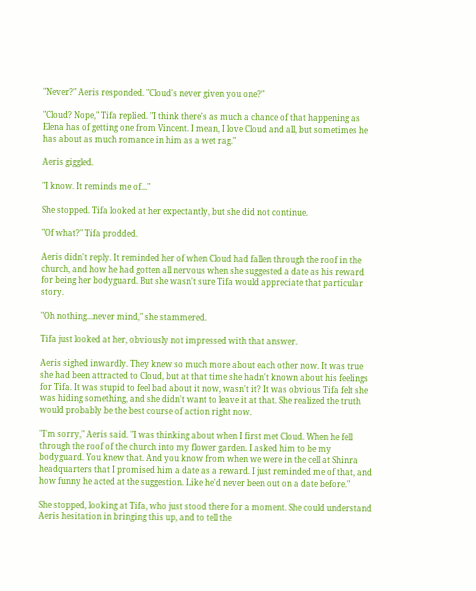"Never?" Aeris responded. "Cloud's never given you one?"

"Cloud? Nope," Tifa replied. "I think there's as much a chance of that happening as Elena has of getting one from Vincent. I mean, I love Cloud and all, but sometimes he has about as much romance in him as a wet rag."

Aeris giggled.

"I know. It reminds me of..."

She stopped. Tifa looked at her expectantly, but she did not continue.

"Of what?" Tifa prodded.

Aeris didn't reply. It reminded her of when Cloud had fallen through the roof in the church, and how he had gotten all nervous when she suggested a date as his reward for being her bodyguard. But she wasn't sure Tifa would appreciate that particular story.

"Oh nothing...never mind," she stammered.

Tifa just looked at her, obviously not impressed with that answer.

Aeris sighed inwardly. They knew so much more about each other now. It was true she had been attracted to Cloud, but at that time she hadn't known about his feelings for Tifa. It was stupid to feel bad about it now, wasn't it? It was obvious Tifa felt she was hiding something, and she didn't want to leave it at that. She realized the truth would probably be the best course of action right now.

"I'm sorry," Aeris said. "I was thinking about when I first met Cloud. When he fell through the roof of the church into my flower garden. I asked him to be my bodyguard. You knew that. And you know from when we were in the cell at Shinra headquarters that I promised him a date as a reward. I just reminded me of that, and how funny he acted at the suggestion. Like he'd never been out on a date before."

She stopped, looking at Tifa, who just stood there for a moment. She could understand Aeris hesitation in bringing this up, and to tell the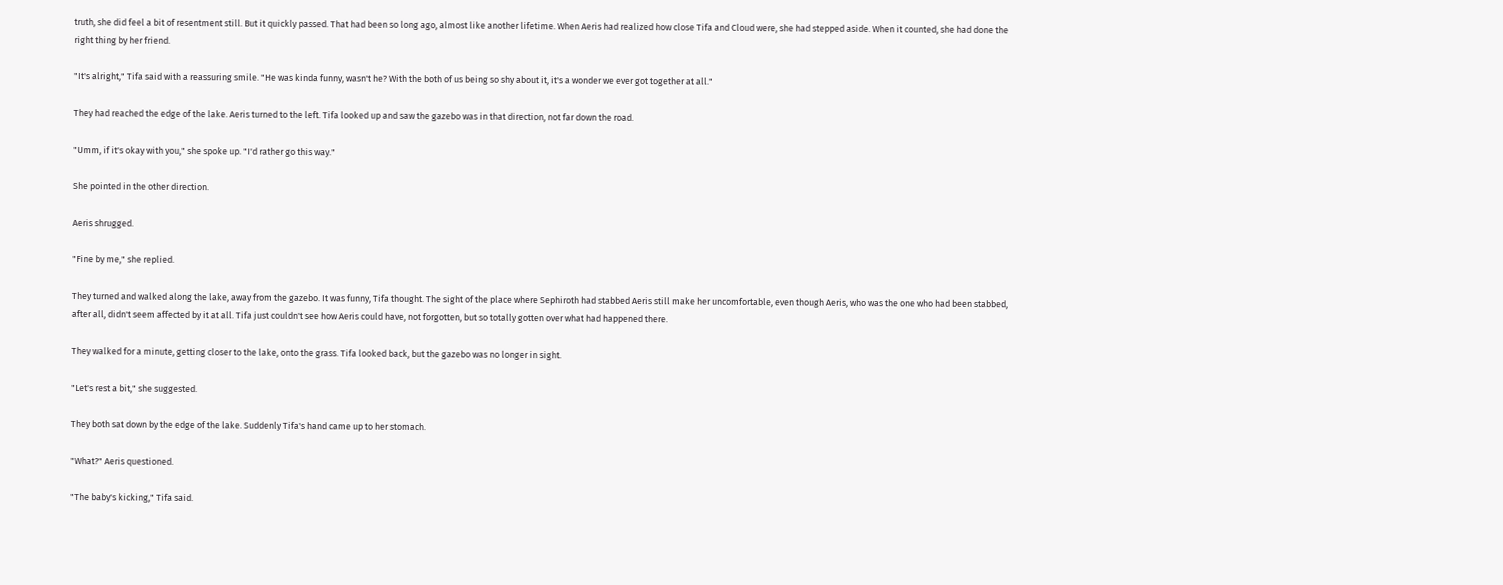truth, she did feel a bit of resentment still. But it quickly passed. That had been so long ago, almost like another lifetime. When Aeris had realized how close Tifa and Cloud were, she had stepped aside. When it counted, she had done the right thing by her friend.

"It's alright," Tifa said with a reassuring smile. "He was kinda funny, wasn't he? With the both of us being so shy about it, it's a wonder we ever got together at all."

They had reached the edge of the lake. Aeris turned to the left. Tifa looked up and saw the gazebo was in that direction, not far down the road.

"Umm, if it's okay with you," she spoke up. "I'd rather go this way."

She pointed in the other direction.

Aeris shrugged.

"Fine by me," she replied.

They turned and walked along the lake, away from the gazebo. It was funny, Tifa thought. The sight of the place where Sephiroth had stabbed Aeris still make her uncomfortable, even though Aeris, who was the one who had been stabbed, after all, didn't seem affected by it at all. Tifa just couldn't see how Aeris could have, not forgotten, but so totally gotten over what had happened there.

They walked for a minute, getting closer to the lake, onto the grass. Tifa looked back, but the gazebo was no longer in sight.

"Let's rest a bit," she suggested.

They both sat down by the edge of the lake. Suddenly Tifa's hand came up to her stomach.

"What?" Aeris questioned.

"The baby's kicking," Tifa said.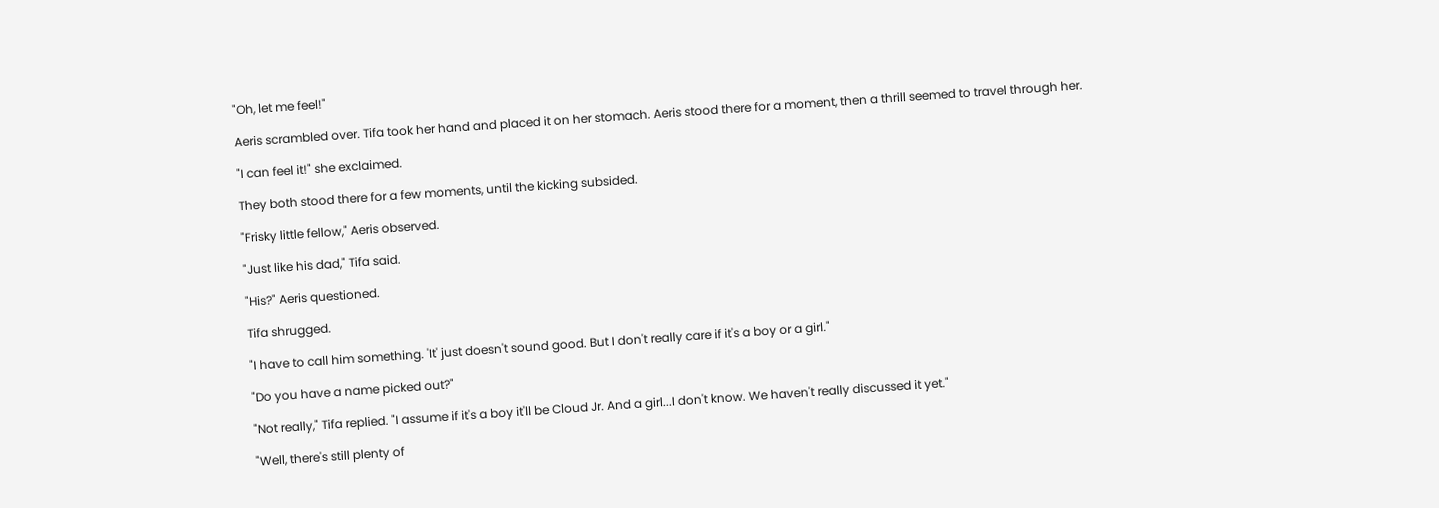"Oh, let me feel!"

Aeris scrambled over. Tifa took her hand and placed it on her stomach. Aeris stood there for a moment, then a thrill seemed to travel through her.

"I can feel it!" she exclaimed.

They both stood there for a few moments, until the kicking subsided.

"Frisky little fellow," Aeris observed.

"Just like his dad," Tifa said.

"His?" Aeris questioned.

Tifa shrugged.

"I have to call him something. 'It' just doesn't sound good. But I don't really care if it's a boy or a girl."

"Do you have a name picked out?"

"Not really," Tifa replied. "I assume if it's a boy it'll be Cloud Jr. And a girl...I don't know. We haven't really discussed it yet."

"Well, there's still plenty of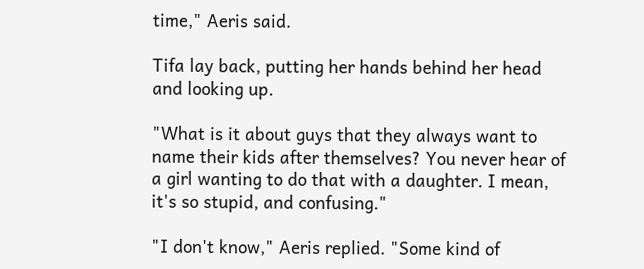time," Aeris said.

Tifa lay back, putting her hands behind her head and looking up.

"What is it about guys that they always want to name their kids after themselves? You never hear of a girl wanting to do that with a daughter. I mean, it's so stupid, and confusing."

"I don't know," Aeris replied. "Some kind of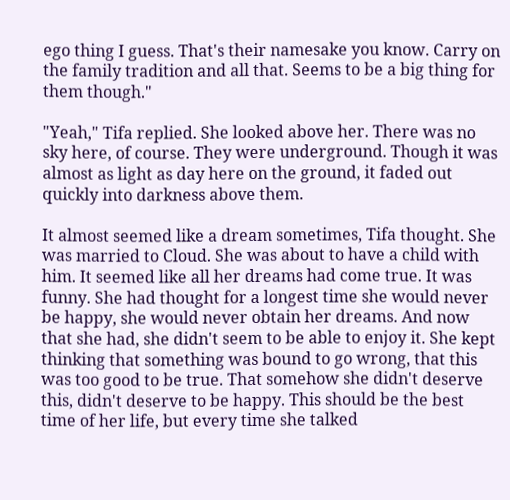ego thing I guess. That's their namesake you know. Carry on the family tradition and all that. Seems to be a big thing for them though."

"Yeah," Tifa replied. She looked above her. There was no sky here, of course. They were underground. Though it was almost as light as day here on the ground, it faded out quickly into darkness above them.

It almost seemed like a dream sometimes, Tifa thought. She was married to Cloud. She was about to have a child with him. It seemed like all her dreams had come true. It was funny. She had thought for a longest time she would never be happy, she would never obtain her dreams. And now that she had, she didn't seem to be able to enjoy it. She kept thinking that something was bound to go wrong, that this was too good to be true. That somehow she didn't deserve this, didn't deserve to be happy. This should be the best time of her life, but every time she talked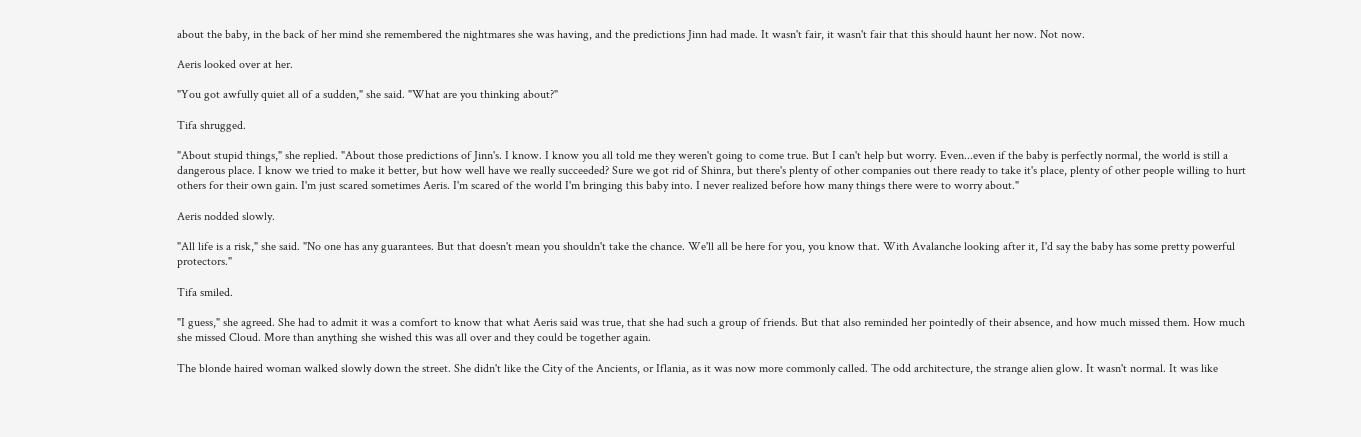about the baby, in the back of her mind she remembered the nightmares she was having, and the predictions Jinn had made. It wasn't fair, it wasn't fair that this should haunt her now. Not now.

Aeris looked over at her.

"You got awfully quiet all of a sudden," she said. "What are you thinking about?"

Tifa shrugged.

"About stupid things," she replied. "About those predictions of Jinn's. I know. I know you all told me they weren't going to come true. But I can't help but worry. Even...even if the baby is perfectly normal, the world is still a dangerous place. I know we tried to make it better, but how well have we really succeeded? Sure we got rid of Shinra, but there's plenty of other companies out there ready to take it's place, plenty of other people willing to hurt others for their own gain. I'm just scared sometimes Aeris. I'm scared of the world I'm bringing this baby into. I never realized before how many things there were to worry about."

Aeris nodded slowly.

"All life is a risk," she said. "No one has any guarantees. But that doesn't mean you shouldn't take the chance. We'll all be here for you, you know that. With Avalanche looking after it, I'd say the baby has some pretty powerful protectors."

Tifa smiled.

"I guess," she agreed. She had to admit it was a comfort to know that what Aeris said was true, that she had such a group of friends. But that also reminded her pointedly of their absence, and how much missed them. How much she missed Cloud. More than anything she wished this was all over and they could be together again.

The blonde haired woman walked slowly down the street. She didn't like the City of the Ancients, or Iflania, as it was now more commonly called. The odd architecture, the strange alien glow. It wasn't normal. It was like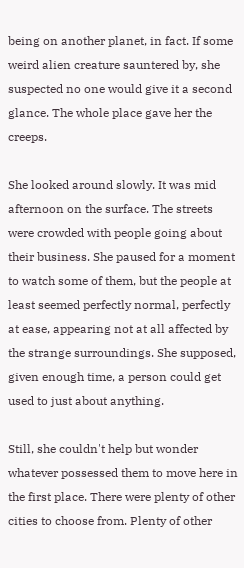being on another planet, in fact. If some weird alien creature sauntered by, she suspected no one would give it a second glance. The whole place gave her the creeps.

She looked around slowly. It was mid afternoon on the surface. The streets were crowded with people going about their business. She paused for a moment to watch some of them, but the people at least seemed perfectly normal, perfectly at ease, appearing not at all affected by the strange surroundings. She supposed, given enough time, a person could get used to just about anything.

Still, she couldn't help but wonder whatever possessed them to move here in the first place. There were plenty of other cities to choose from. Plenty of other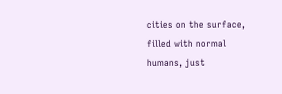cities on the surface, filled with normal humans, just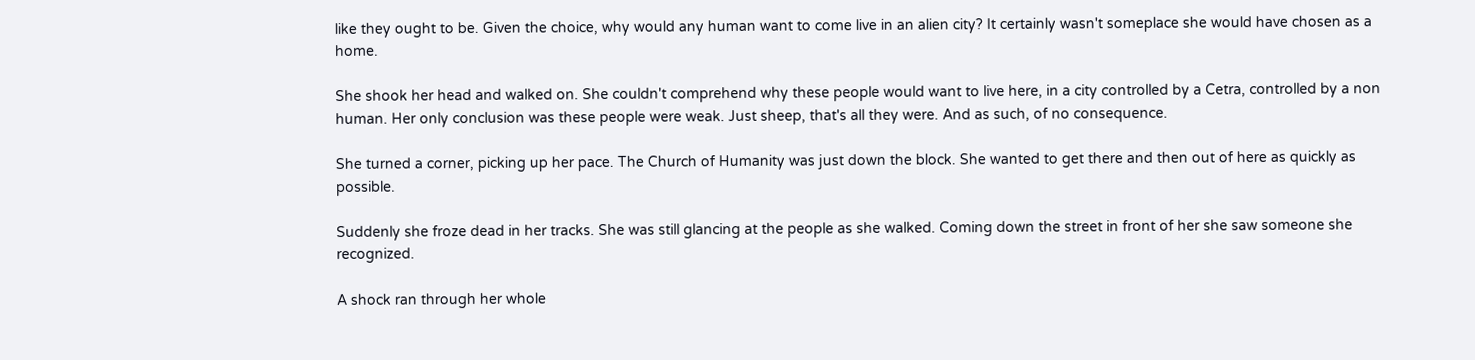like they ought to be. Given the choice, why would any human want to come live in an alien city? It certainly wasn't someplace she would have chosen as a home.

She shook her head and walked on. She couldn't comprehend why these people would want to live here, in a city controlled by a Cetra, controlled by a non human. Her only conclusion was these people were weak. Just sheep, that's all they were. And as such, of no consequence.

She turned a corner, picking up her pace. The Church of Humanity was just down the block. She wanted to get there and then out of here as quickly as possible.

Suddenly she froze dead in her tracks. She was still glancing at the people as she walked. Coming down the street in front of her she saw someone she recognized.

A shock ran through her whole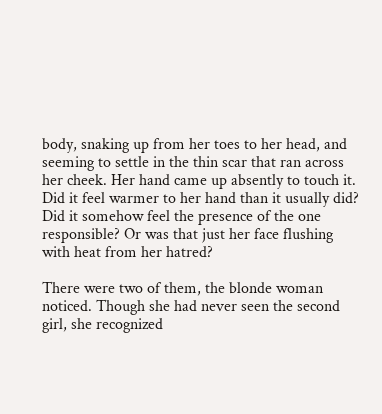body, snaking up from her toes to her head, and seeming to settle in the thin scar that ran across her cheek. Her hand came up absently to touch it. Did it feel warmer to her hand than it usually did? Did it somehow feel the presence of the one responsible? Or was that just her face flushing with heat from her hatred?

There were two of them, the blonde woman noticed. Though she had never seen the second girl, she recognized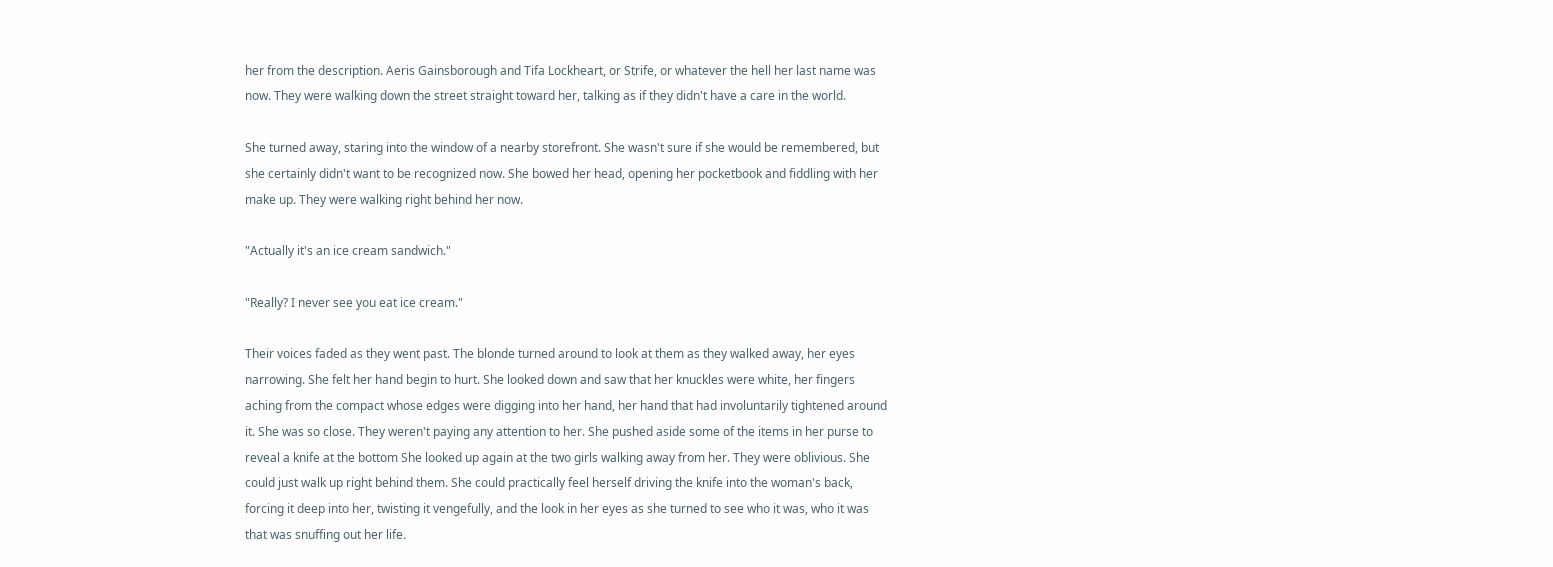her from the description. Aeris Gainsborough and Tifa Lockheart, or Strife, or whatever the hell her last name was now. They were walking down the street straight toward her, talking as if they didn't have a care in the world.

She turned away, staring into the window of a nearby storefront. She wasn't sure if she would be remembered, but she certainly didn't want to be recognized now. She bowed her head, opening her pocketbook and fiddling with her make up. They were walking right behind her now.

"Actually it's an ice cream sandwich."

"Really? I never see you eat ice cream."

Their voices faded as they went past. The blonde turned around to look at them as they walked away, her eyes narrowing. She felt her hand begin to hurt. She looked down and saw that her knuckles were white, her fingers aching from the compact whose edges were digging into her hand, her hand that had involuntarily tightened around it. She was so close. They weren't paying any attention to her. She pushed aside some of the items in her purse to reveal a knife at the bottom She looked up again at the two girls walking away from her. They were oblivious. She could just walk up right behind them. She could practically feel herself driving the knife into the woman's back, forcing it deep into her, twisting it vengefully, and the look in her eyes as she turned to see who it was, who it was that was snuffing out her life.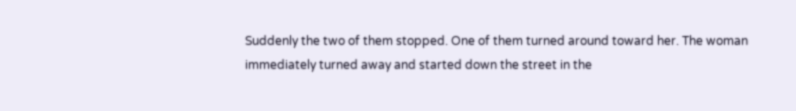Suddenly the two of them stopped. One of them turned around toward her. The woman immediately turned away and started down the street in the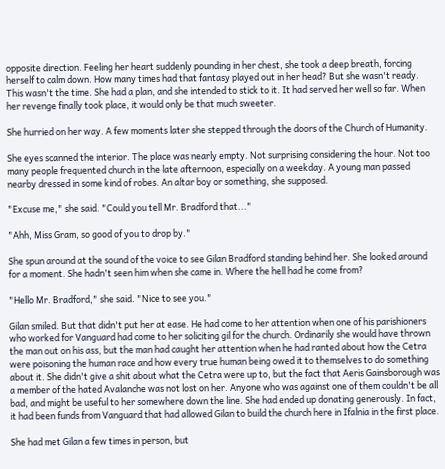opposite direction. Feeling her heart suddenly pounding in her chest, she took a deep breath, forcing herself to calm down. How many times had that fantasy played out in her head? But she wasn't ready. This wasn't the time. She had a plan, and she intended to stick to it. It had served her well so far. When her revenge finally took place, it would only be that much sweeter.

She hurried on her way. A few moments later she stepped through the doors of the Church of Humanity.

She eyes scanned the interior. The place was nearly empty. Not surprising considering the hour. Not too many people frequented church in the late afternoon, especially on a weekday. A young man passed nearby dressed in some kind of robes. An altar boy or something, she supposed.

"Excuse me," she said. "Could you tell Mr. Bradford that..."

"Ahh, Miss Gram, so good of you to drop by."

She spun around at the sound of the voice to see Gilan Bradford standing behind her. She looked around for a moment. She hadn't seen him when she came in. Where the hell had he come from?

"Hello Mr. Bradford," she said. "Nice to see you."

Gilan smiled. But that didn't put her at ease. He had come to her attention when one of his parishioners who worked for Vanguard had come to her soliciting gil for the church. Ordinarily she would have thrown the man out on his ass, but the man had caught her attention when he had ranted about how the Cetra were poisoning the human race and how every true human being owed it to themselves to do something about it. She didn't give a shit about what the Cetra were up to, but the fact that Aeris Gainsborough was a member of the hated Avalanche was not lost on her. Anyone who was against one of them couldn't be all bad, and might be useful to her somewhere down the line. She had ended up donating generously. In fact, it had been funds from Vanguard that had allowed Gilan to build the church here in Ifalnia in the first place.

She had met Gilan a few times in person, but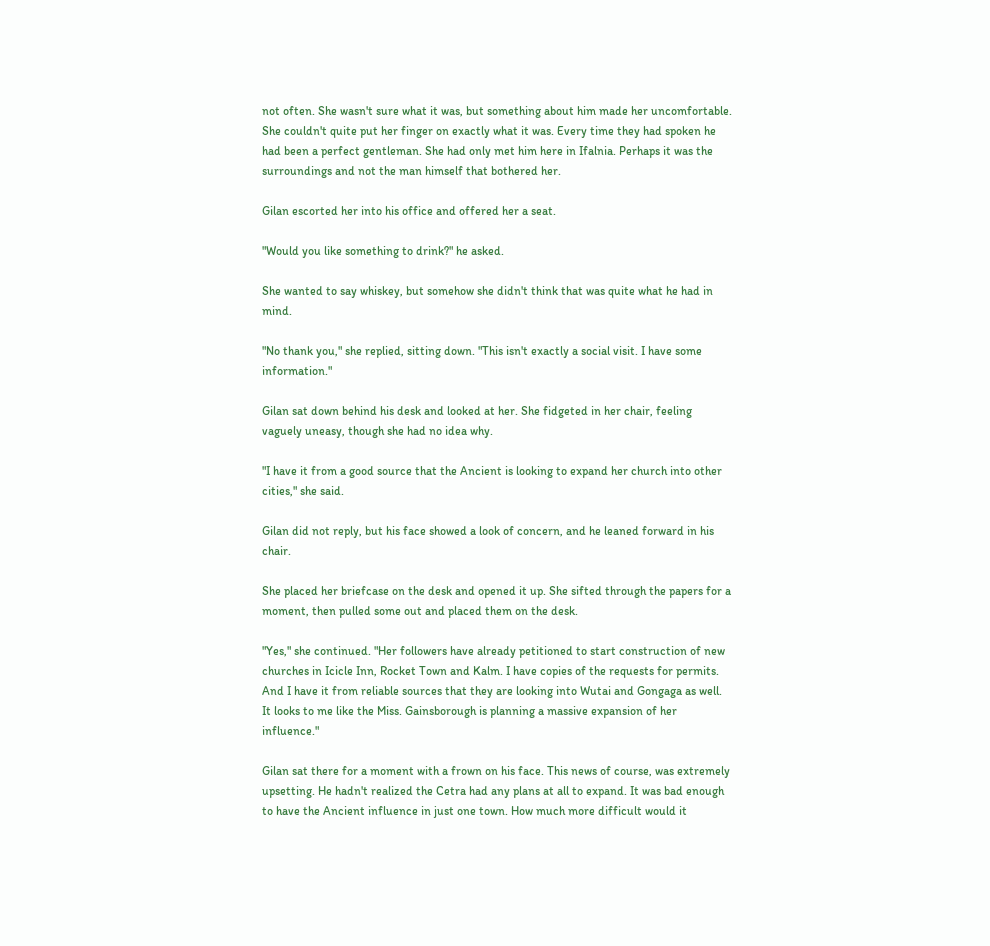not often. She wasn't sure what it was, but something about him made her uncomfortable. She couldn't quite put her finger on exactly what it was. Every time they had spoken he had been a perfect gentleman. She had only met him here in Ifalnia. Perhaps it was the surroundings and not the man himself that bothered her.

Gilan escorted her into his office and offered her a seat.

"Would you like something to drink?" he asked.

She wanted to say whiskey, but somehow she didn't think that was quite what he had in mind.

"No thank you," she replied, sitting down. "This isn't exactly a social visit. I have some information."

Gilan sat down behind his desk and looked at her. She fidgeted in her chair, feeling vaguely uneasy, though she had no idea why.

"I have it from a good source that the Ancient is looking to expand her church into other cities," she said.

Gilan did not reply, but his face showed a look of concern, and he leaned forward in his chair.

She placed her briefcase on the desk and opened it up. She sifted through the papers for a moment, then pulled some out and placed them on the desk.

"Yes," she continued. "Her followers have already petitioned to start construction of new churches in Icicle Inn, Rocket Town and Kalm. I have copies of the requests for permits. And I have it from reliable sources that they are looking into Wutai and Gongaga as well. It looks to me like the Miss. Gainsborough is planning a massive expansion of her influence."

Gilan sat there for a moment with a frown on his face. This news of course, was extremely upsetting. He hadn't realized the Cetra had any plans at all to expand. It was bad enough to have the Ancient influence in just one town. How much more difficult would it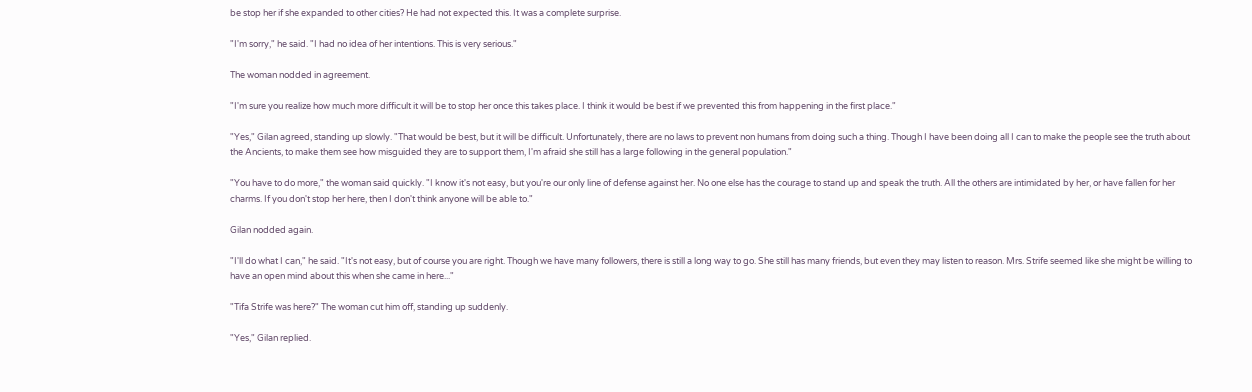be stop her if she expanded to other cities? He had not expected this. It was a complete surprise.

"I'm sorry," he said. "I had no idea of her intentions. This is very serious."

The woman nodded in agreement.

"I'm sure you realize how much more difficult it will be to stop her once this takes place. I think it would be best if we prevented this from happening in the first place."

"Yes," Gilan agreed, standing up slowly. "That would be best, but it will be difficult. Unfortunately, there are no laws to prevent non humans from doing such a thing. Though I have been doing all I can to make the people see the truth about the Ancients, to make them see how misguided they are to support them, I'm afraid she still has a large following in the general population."

"You have to do more," the woman said quickly. "I know it's not easy, but you're our only line of defense against her. No one else has the courage to stand up and speak the truth. All the others are intimidated by her, or have fallen for her charms. If you don't stop her here, then I don't think anyone will be able to."

Gilan nodded again.

"I'll do what I can," he said. "It's not easy, but of course you are right. Though we have many followers, there is still a long way to go. She still has many friends, but even they may listen to reason. Mrs. Strife seemed like she might be willing to have an open mind about this when she came in here..."

"Tifa Strife was here?" The woman cut him off, standing up suddenly.

"Yes," Gilan replied.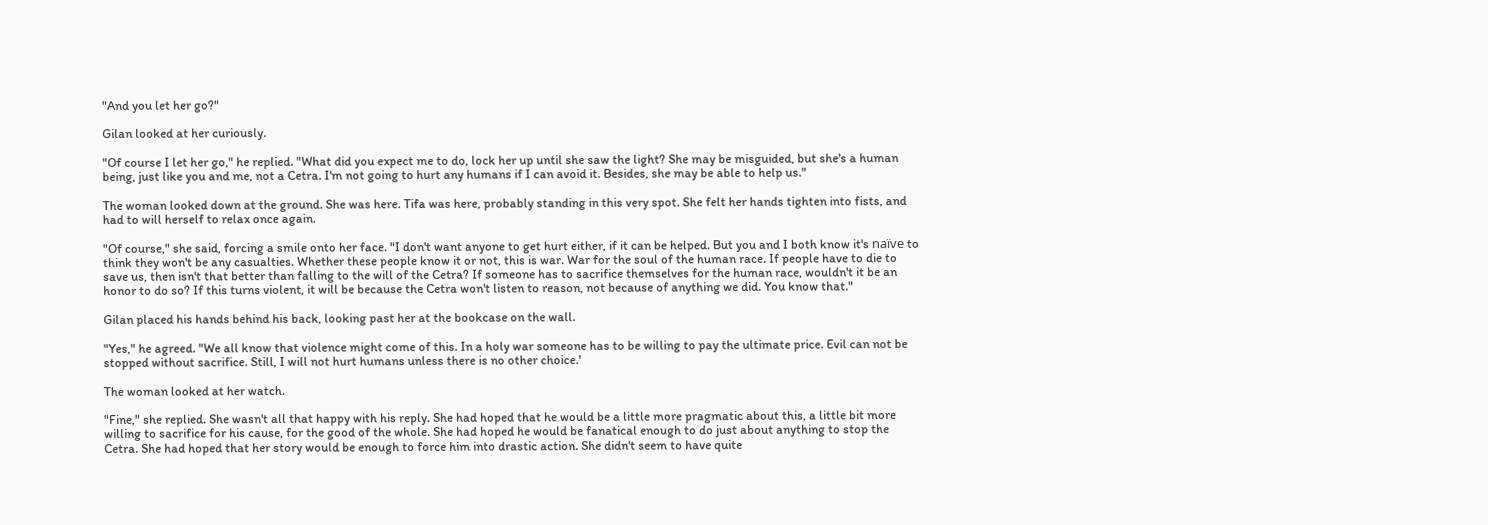"And you let her go?"

Gilan looked at her curiously.

"Of course I let her go," he replied. "What did you expect me to do, lock her up until she saw the light? She may be misguided, but she's a human being, just like you and me, not a Cetra. I'm not going to hurt any humans if I can avoid it. Besides, she may be able to help us."

The woman looked down at the ground. She was here. Tifa was here, probably standing in this very spot. She felt her hands tighten into fists, and had to will herself to relax once again.

"Of course," she said, forcing a smile onto her face. "I don't want anyone to get hurt either, if it can be helped. But you and I both know it's naïve to think they won't be any casualties. Whether these people know it or not, this is war. War for the soul of the human race. If people have to die to save us, then isn't that better than falling to the will of the Cetra? If someone has to sacrifice themselves for the human race, wouldn't it be an honor to do so? If this turns violent, it will be because the Cetra won't listen to reason, not because of anything we did. You know that."

Gilan placed his hands behind his back, looking past her at the bookcase on the wall.

"Yes," he agreed. "We all know that violence might come of this. In a holy war someone has to be willing to pay the ultimate price. Evil can not be stopped without sacrifice. Still, I will not hurt humans unless there is no other choice.'

The woman looked at her watch.

"Fine," she replied. She wasn't all that happy with his reply. She had hoped that he would be a little more pragmatic about this, a little bit more willing to sacrifice for his cause, for the good of the whole. She had hoped he would be fanatical enough to do just about anything to stop the Cetra. She had hoped that her story would be enough to force him into drastic action. She didn't seem to have quite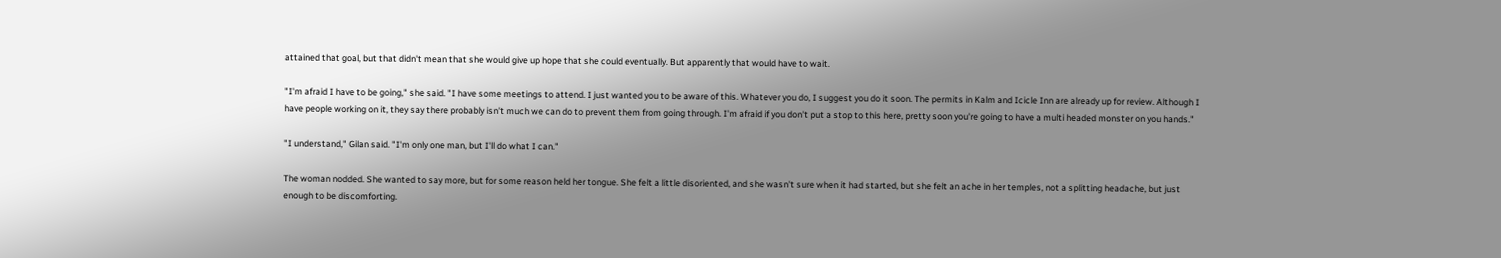attained that goal, but that didn't mean that she would give up hope that she could eventually. But apparently that would have to wait.

"I'm afraid I have to be going," she said. "I have some meetings to attend. I just wanted you to be aware of this. Whatever you do, I suggest you do it soon. The permits in Kalm and Icicle Inn are already up for review. Although I have people working on it, they say there probably isn't much we can do to prevent them from going through. I'm afraid if you don't put a stop to this here, pretty soon you're going to have a multi headed monster on you hands."

"I understand," Gilan said. "I'm only one man, but I'll do what I can."

The woman nodded. She wanted to say more, but for some reason held her tongue. She felt a little disoriented, and she wasn't sure when it had started, but she felt an ache in her temples, not a splitting headache, but just enough to be discomforting.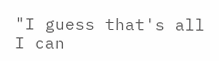"I guess that's all I can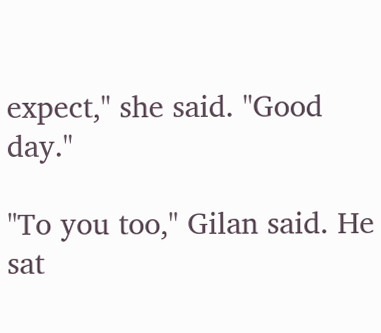expect," she said. "Good day."

"To you too," Gilan said. He sat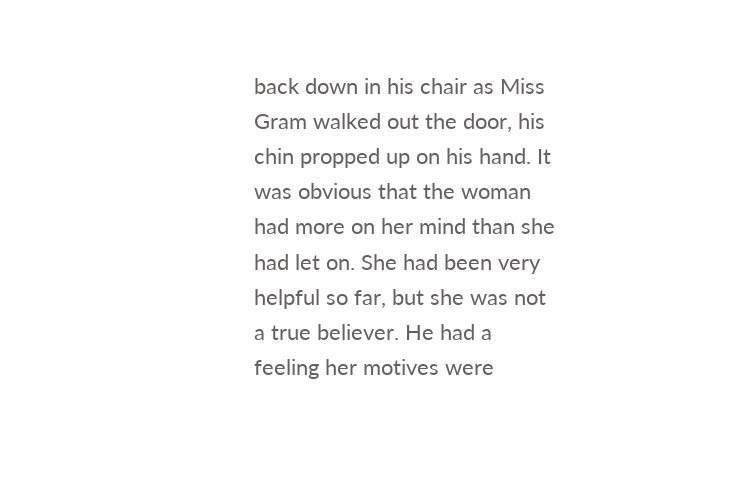back down in his chair as Miss Gram walked out the door, his chin propped up on his hand. It was obvious that the woman had more on her mind than she had let on. She had been very helpful so far, but she was not a true believer. He had a feeling her motives were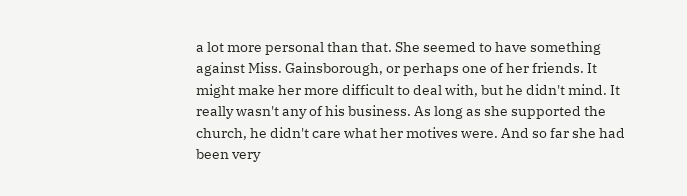a lot more personal than that. She seemed to have something against Miss. Gainsborough, or perhaps one of her friends. It might make her more difficult to deal with, but he didn't mind. It really wasn't any of his business. As long as she supported the church, he didn't care what her motives were. And so far she had been very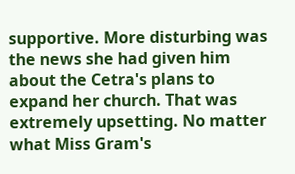supportive. More disturbing was the news she had given him about the Cetra's plans to expand her church. That was extremely upsetting. No matter what Miss Gram's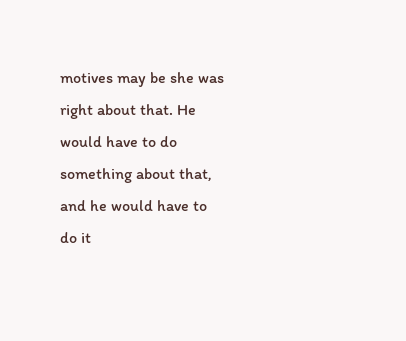motives may be she was right about that. He would have to do something about that, and he would have to do it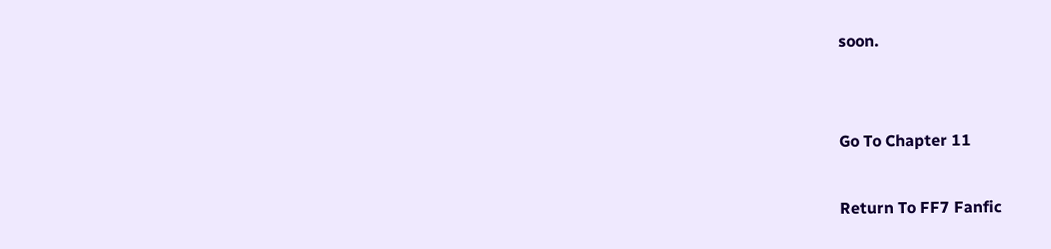soon.


Go To Chapter 11

Return To FF7 Fanfic